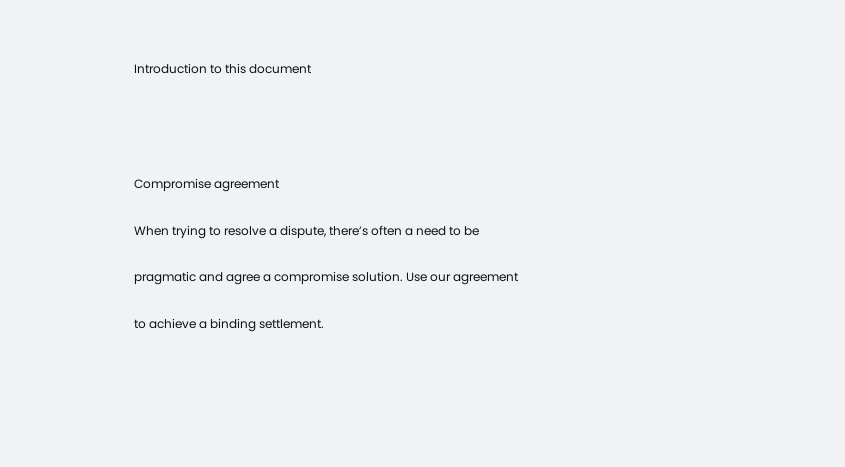Introduction to this document




Compromise agreement

When trying to resolve a dispute, there’s often a need to be

pragmatic and agree a compromise solution. Use our agreement

to achieve a binding settlement.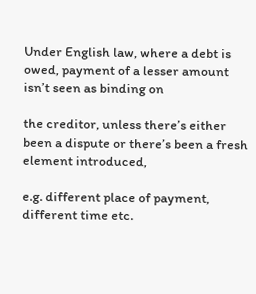Under English law, where a debt is owed, payment of a lesser amount isn’t seen as binding on

the creditor, unless there’s either been a dispute or there’s been a fresh element introduced,

e.g. different place of payment, different time etc.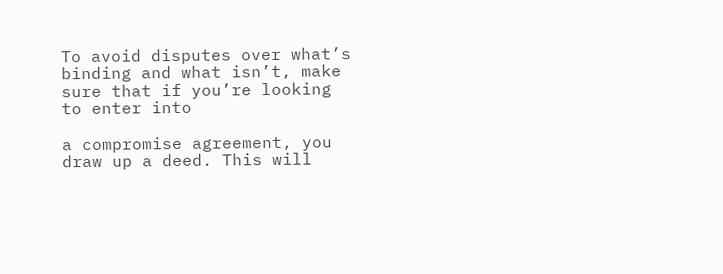To avoid disputes over what’s binding and what isn’t, make sure that if you’re looking to enter into

a compromise agreement, you draw up a deed. This will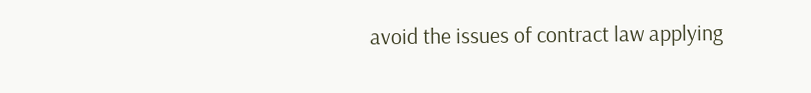avoid the issues of contract law applying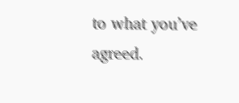to what you’ve agreed.